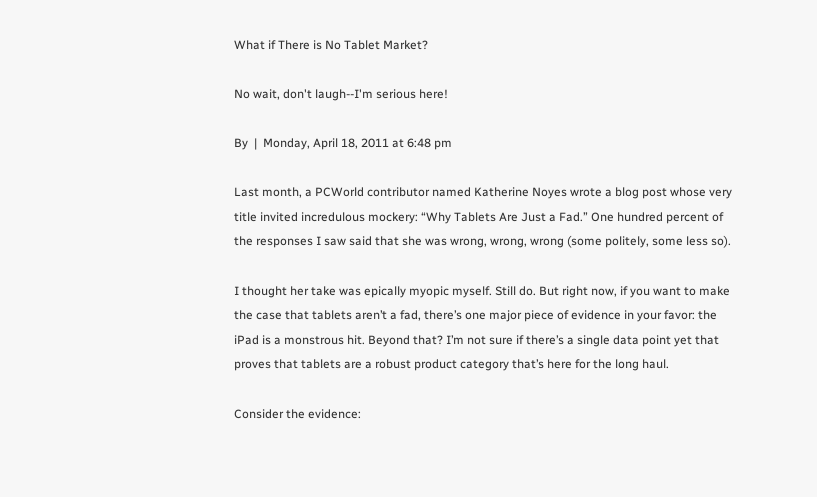What if There is No Tablet Market?

No wait, don't laugh--I'm serious here!

By  |  Monday, April 18, 2011 at 6:48 pm

Last month, a PCWorld contributor named Katherine Noyes wrote a blog post whose very title invited incredulous mockery: “Why Tablets Are Just a Fad.” One hundred percent of the responses I saw said that she was wrong, wrong, wrong (some politely, some less so).

I thought her take was epically myopic myself. Still do. But right now, if you want to make the case that tablets aren’t a fad, there’s one major piece of evidence in your favor: the iPad is a monstrous hit. Beyond that? I’m not sure if there’s a single data point yet that proves that tablets are a robust product category that’s here for the long haul.

Consider the evidence: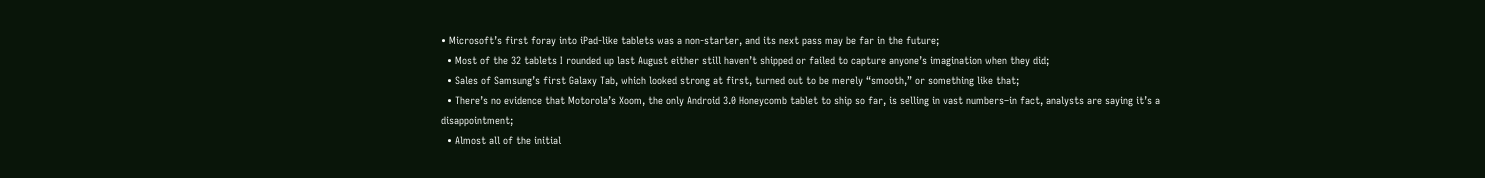• Microsoft’s first foray into iPad-like tablets was a non-starter, and its next pass may be far in the future;
  • Most of the 32 tablets I rounded up last August either still haven’t shipped or failed to capture anyone’s imagination when they did;
  • Sales of Samsung’s first Galaxy Tab, which looked strong at first, turned out to be merely “smooth,” or something like that;
  • There’s no evidence that Motorola’s Xoom, the only Android 3.0 Honeycomb tablet to ship so far, is selling in vast numbers–in fact, analysts are saying it’s a disappointment;
  • Almost all of the initial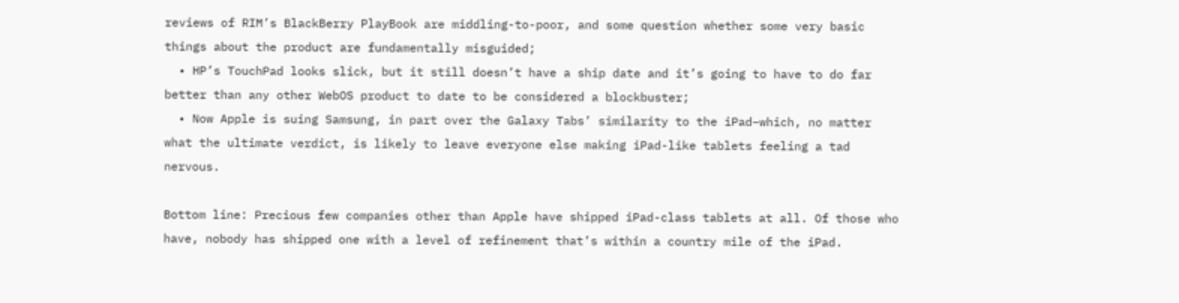reviews of RIM’s BlackBerry PlayBook are middling-to-poor, and some question whether some very basic things about the product are fundamentally misguided;
  • HP’s TouchPad looks slick, but it still doesn’t have a ship date and it’s going to have to do far better than any other WebOS product to date to be considered a blockbuster;
  • Now Apple is suing Samsung, in part over the Galaxy Tabs’ similarity to the iPad–which, no matter what the ultimate verdict, is likely to leave everyone else making iPad-like tablets feeling a tad nervous.

Bottom line: Precious few companies other than Apple have shipped iPad-class tablets at all. Of those who have, nobody has shipped one with a level of refinement that’s within a country mile of the iPad.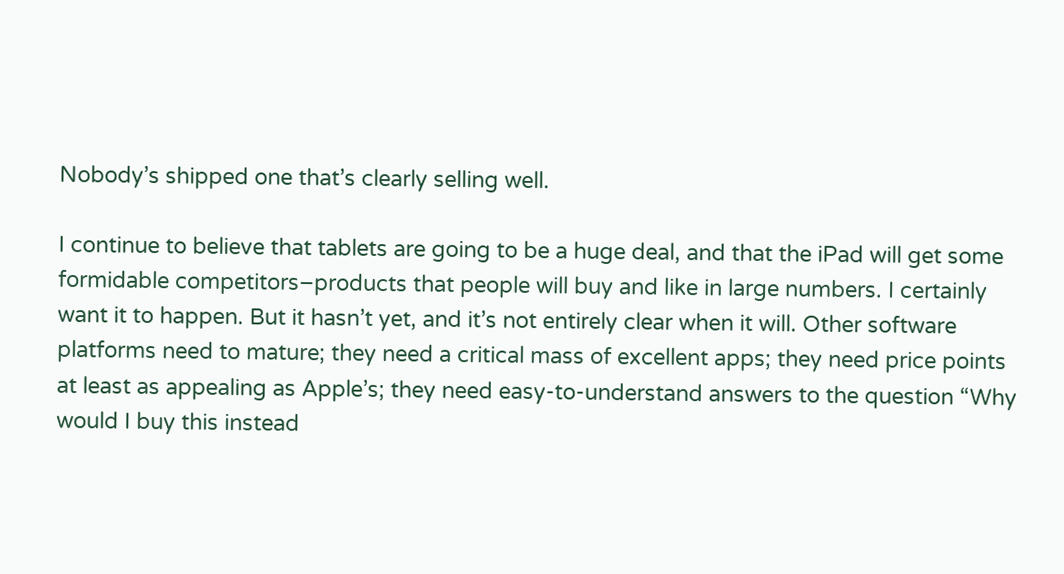Nobody’s shipped one that’s clearly selling well.

I continue to believe that tablets are going to be a huge deal, and that the iPad will get some formidable competitors–products that people will buy and like in large numbers. I certainly want it to happen. But it hasn’t yet, and it’s not entirely clear when it will. Other software platforms need to mature; they need a critical mass of excellent apps; they need price points at least as appealing as Apple’s; they need easy-to-understand answers to the question “Why would I buy this instead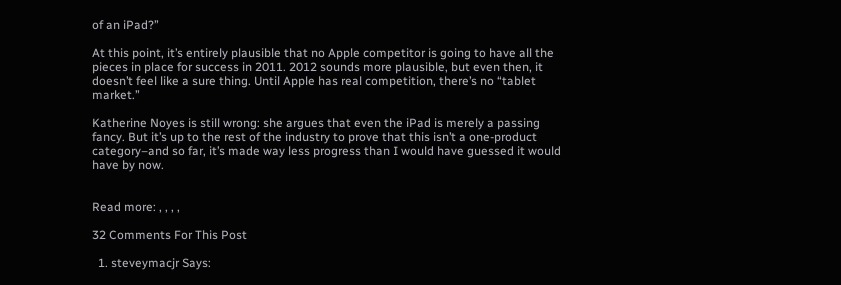of an iPad?”

At this point, it’s entirely plausible that no Apple competitor is going to have all the pieces in place for success in 2011. 2012 sounds more plausible, but even then, it doesn’t feel like a sure thing. Until Apple has real competition, there’s no “tablet market.”

Katherine Noyes is still wrong: she argues that even the iPad is merely a passing fancy. But it’s up to the rest of the industry to prove that this isn’t a one-product category–and so far, it’s made way less progress than I would have guessed it would have by now.


Read more: , , , ,

32 Comments For This Post

  1. steveymacjr Says: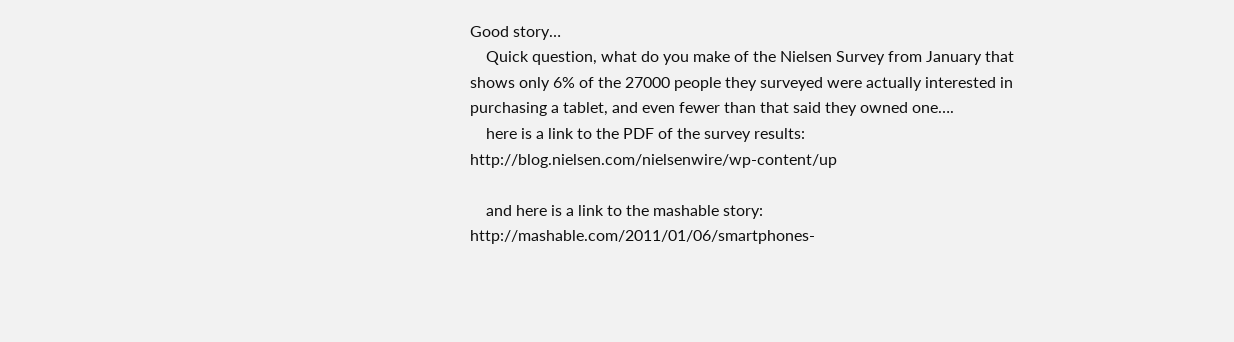Good story…
    Quick question, what do you make of the Nielsen Survey from January that shows only 6% of the 27000 people they surveyed were actually interested in purchasing a tablet, and even fewer than that said they owned one….
    here is a link to the PDF of the survey results: http://blog.nielsen.com/nielsenwire/wp-content/up

    and here is a link to the mashable story: http://mashable.com/2011/01/06/smartphones-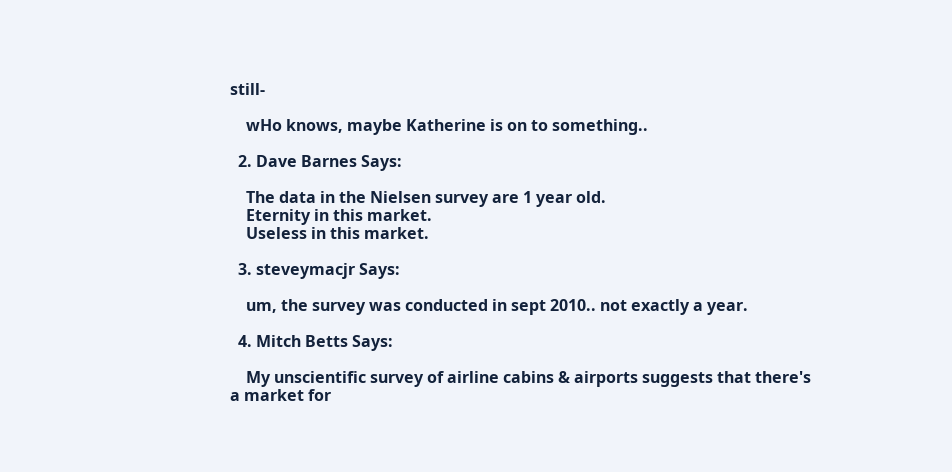still-

    wHo knows, maybe Katherine is on to something..

  2. Dave Barnes Says:

    The data in the Nielsen survey are 1 year old.
    Eternity in this market.
    Useless in this market.

  3. steveymacjr Says:

    um, the survey was conducted in sept 2010.. not exactly a year.

  4. Mitch Betts Says:

    My unscientific survey of airline cabins & airports suggests that there's a market for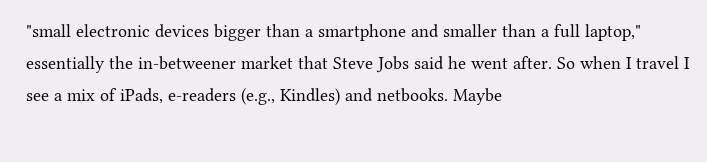"small electronic devices bigger than a smartphone and smaller than a full laptop," essentially the in-betweener market that Steve Jobs said he went after. So when I travel I see a mix of iPads, e-readers (e.g., Kindles) and netbooks. Maybe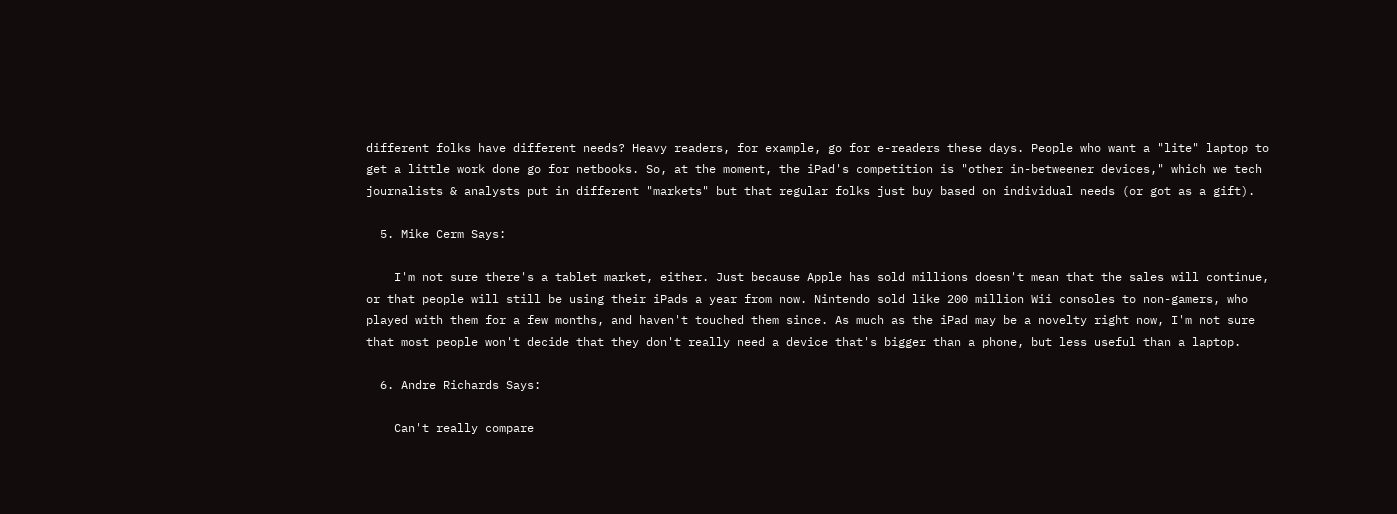different folks have different needs? Heavy readers, for example, go for e-readers these days. People who want a "lite" laptop to get a little work done go for netbooks. So, at the moment, the iPad's competition is "other in-betweener devices," which we tech journalists & analysts put in different "markets" but that regular folks just buy based on individual needs (or got as a gift).

  5. Mike Cerm Says:

    I'm not sure there's a tablet market, either. Just because Apple has sold millions doesn't mean that the sales will continue, or that people will still be using their iPads a year from now. Nintendo sold like 200 million Wii consoles to non-gamers, who played with them for a few months, and haven't touched them since. As much as the iPad may be a novelty right now, I'm not sure that most people won't decide that they don't really need a device that's bigger than a phone, but less useful than a laptop.

  6. Andre Richards Says:

    Can't really compare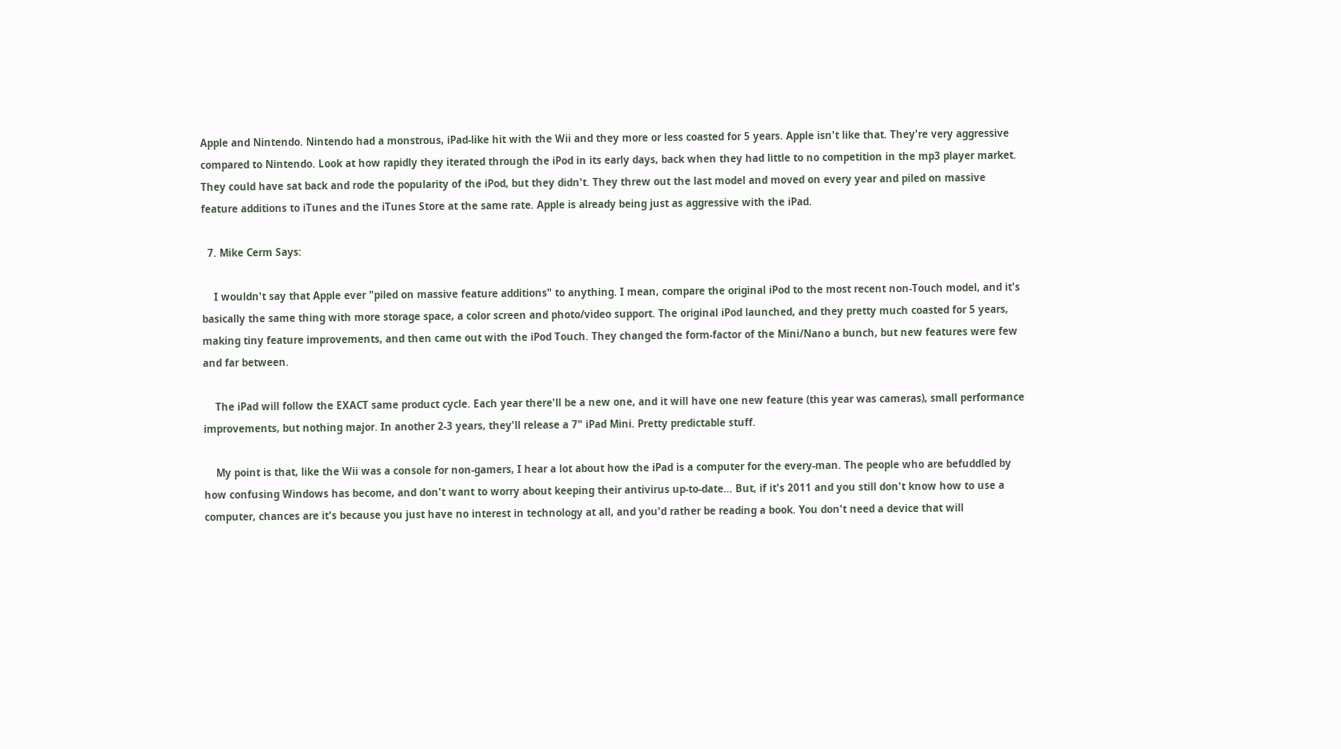Apple and Nintendo. Nintendo had a monstrous, iPad-like hit with the Wii and they more or less coasted for 5 years. Apple isn't like that. They're very aggressive compared to Nintendo. Look at how rapidly they iterated through the iPod in its early days, back when they had little to no competition in the mp3 player market. They could have sat back and rode the popularity of the iPod, but they didn't. They threw out the last model and moved on every year and piled on massive feature additions to iTunes and the iTunes Store at the same rate. Apple is already being just as aggressive with the iPad.

  7. Mike Cerm Says:

    I wouldn't say that Apple ever "piled on massive feature additions" to anything. I mean, compare the original iPod to the most recent non-Touch model, and it's basically the same thing with more storage space, a color screen and photo/video support. The original iPod launched, and they pretty much coasted for 5 years, making tiny feature improvements, and then came out with the iPod Touch. They changed the form-factor of the Mini/Nano a bunch, but new features were few and far between.

    The iPad will follow the EXACT same product cycle. Each year there'll be a new one, and it will have one new feature (this year was cameras), small performance improvements, but nothing major. In another 2-3 years, they'll release a 7" iPad Mini. Pretty predictable stuff.

    My point is that, like the Wii was a console for non-gamers, I hear a lot about how the iPad is a computer for the every-man. The people who are befuddled by how confusing Windows has become, and don't want to worry about keeping their antivirus up-to-date… But, if it's 2011 and you still don't know how to use a computer, chances are it's because you just have no interest in technology at all, and you'd rather be reading a book. You don't need a device that will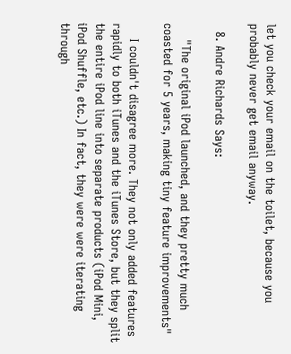let you check your email on the toilet, because you probably never get email anyway.

  8. Andre Richards Says:

    "The original iPod launched, and they pretty much coasted for 5 years, making tiny feature improvements"

    I couldn't disagree more. They not only added features rapidly to both iTunes and the iTunes Store, but they split the entire iPod line into separate products (iPod Mini, iPod Shuffle, etc.) In fact, they were were iterating through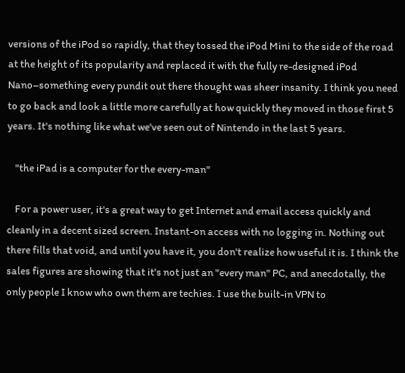versions of the iPod so rapidly, that they tossed the iPod Mini to the side of the road at the height of its popularity and replaced it with the fully re-designed iPod Nano–something every pundit out there thought was sheer insanity. I think you need to go back and look a little more carefully at how quickly they moved in those first 5 years. It's nothing like what we've seen out of Nintendo in the last 5 years.

    "the iPad is a computer for the every-man"

    For a power user, it's a great way to get Internet and email access quickly and cleanly in a decent sized screen. Instant-on access with no logging in. Nothing out there fills that void, and until you have it, you don't realize how useful it is. I think the sales figures are showing that it's not just an "every man" PC, and anecdotally, the only people I know who own them are techies. I use the built-in VPN to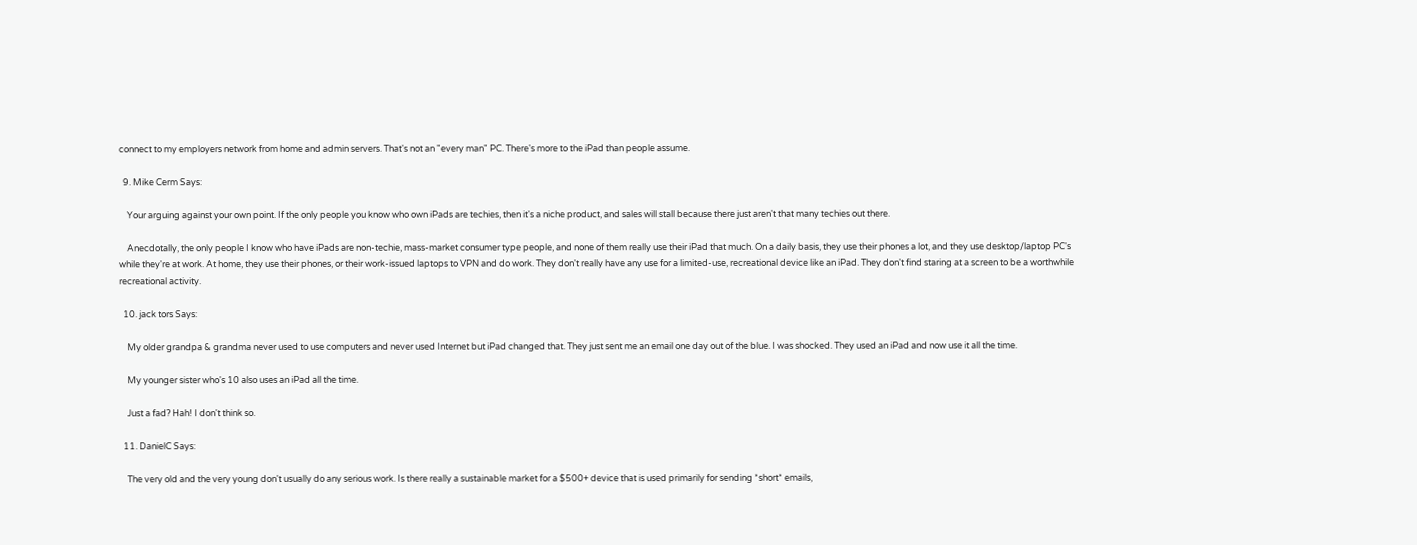connect to my employers network from home and admin servers. That's not an "every man" PC. There's more to the iPad than people assume.

  9. Mike Cerm Says:

    Your arguing against your own point. If the only people you know who own iPads are techies, then it's a niche product, and sales will stall because there just aren't that many techies out there.

    Anecdotally, the only people I know who have iPads are non-techie, mass-market consumer type people, and none of them really use their iPad that much. On a daily basis, they use their phones a lot, and they use desktop/laptop PC's while they're at work. At home, they use their phones, or their work-issued laptops to VPN and do work. They don't really have any use for a limited-use, recreational device like an iPad. They don't find staring at a screen to be a worthwhile recreational activity.

  10. jack tors Says:

    My older grandpa & grandma never used to use computers and never used Internet but iPad changed that. They just sent me an email one day out of the blue. I was shocked. They used an iPad and now use it all the time.

    My younger sister who's 10 also uses an iPad all the time.

    Just a fad? Hah! I don't think so.

  11. DanielC Says:

    The very old and the very young don't usually do any serious work. Is there really a sustainable market for a $500+ device that is used primarily for sending *short* emails,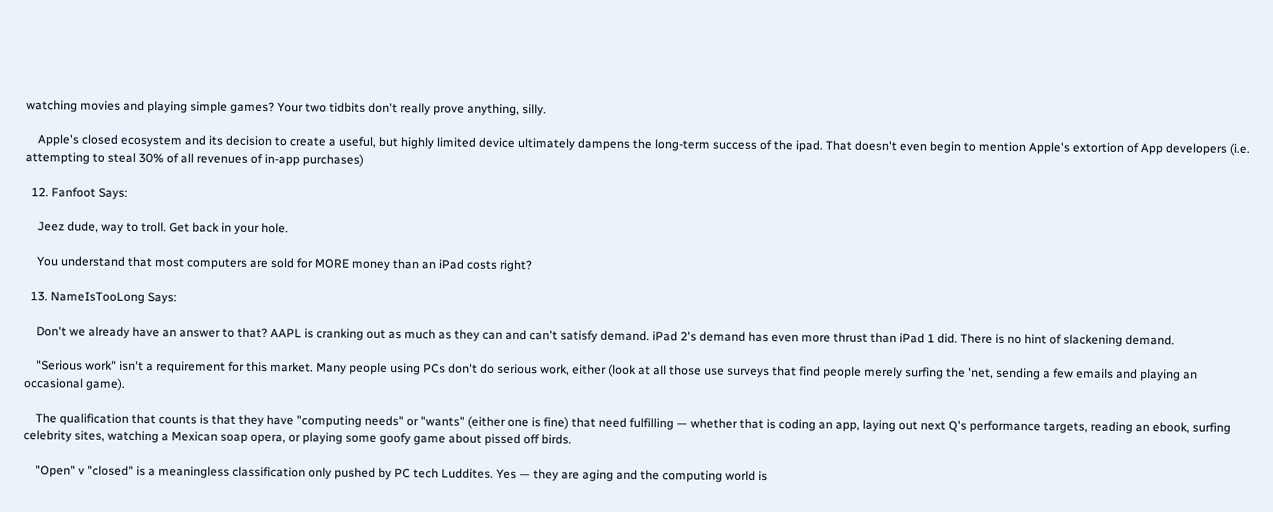watching movies and playing simple games? Your two tidbits don't really prove anything, silly.

    Apple's closed ecosystem and its decision to create a useful, but highly limited device ultimately dampens the long-term success of the ipad. That doesn't even begin to mention Apple's extortion of App developers (i.e. attempting to steal 30% of all revenues of in-app purchases)

  12. Fanfoot Says:

    Jeez dude, way to troll. Get back in your hole.

    You understand that most computers are sold for MORE money than an iPad costs right?

  13. NameIsTooLong Says:

    Don't we already have an answer to that? AAPL is cranking out as much as they can and can't satisfy demand. iPad 2's demand has even more thrust than iPad 1 did. There is no hint of slackening demand.

    "Serious work" isn't a requirement for this market. Many people using PCs don't do serious work, either (look at all those use surveys that find people merely surfing the 'net, sending a few emails and playing an occasional game).

    The qualification that counts is that they have "computing needs" or "wants" (either one is fine) that need fulfilling — whether that is coding an app, laying out next Q's performance targets, reading an ebook, surfing celebrity sites, watching a Mexican soap opera, or playing some goofy game about pissed off birds.

    "Open" v "closed" is a meaningless classification only pushed by PC tech Luddites. Yes — they are aging and the computing world is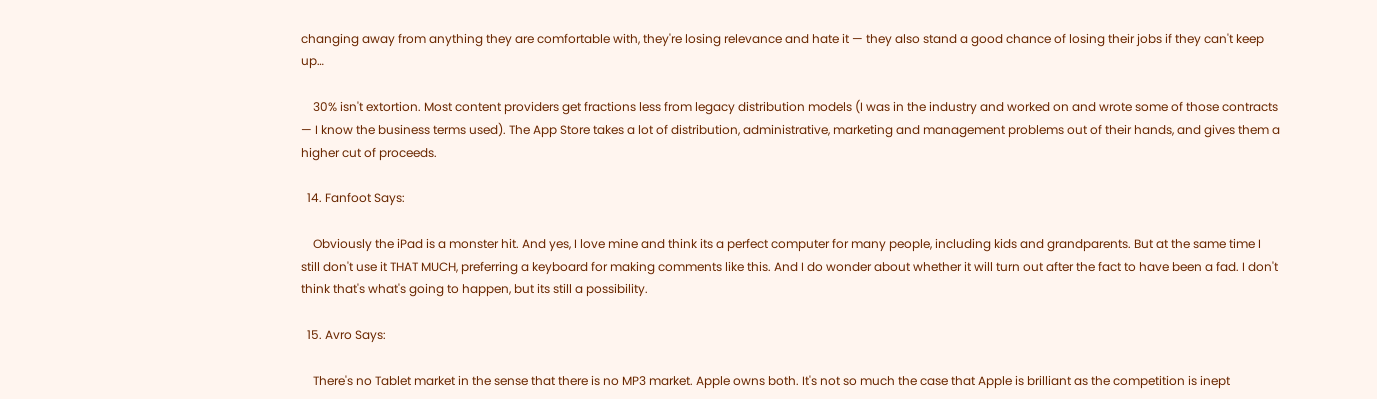changing away from anything they are comfortable with, they're losing relevance and hate it — they also stand a good chance of losing their jobs if they can't keep up…

    30% isn't extortion. Most content providers get fractions less from legacy distribution models (I was in the industry and worked on and wrote some of those contracts — I know the business terms used). The App Store takes a lot of distribution, administrative, marketing and management problems out of their hands, and gives them a higher cut of proceeds.

  14. Fanfoot Says:

    Obviously the iPad is a monster hit. And yes, I love mine and think its a perfect computer for many people, including kids and grandparents. But at the same time I still don't use it THAT MUCH, preferring a keyboard for making comments like this. And I do wonder about whether it will turn out after the fact to have been a fad. I don't think that's what's going to happen, but its still a possibility.

  15. Avro Says:

    There's no Tablet market in the sense that there is no MP3 market. Apple owns both. It's not so much the case that Apple is brilliant as the competition is inept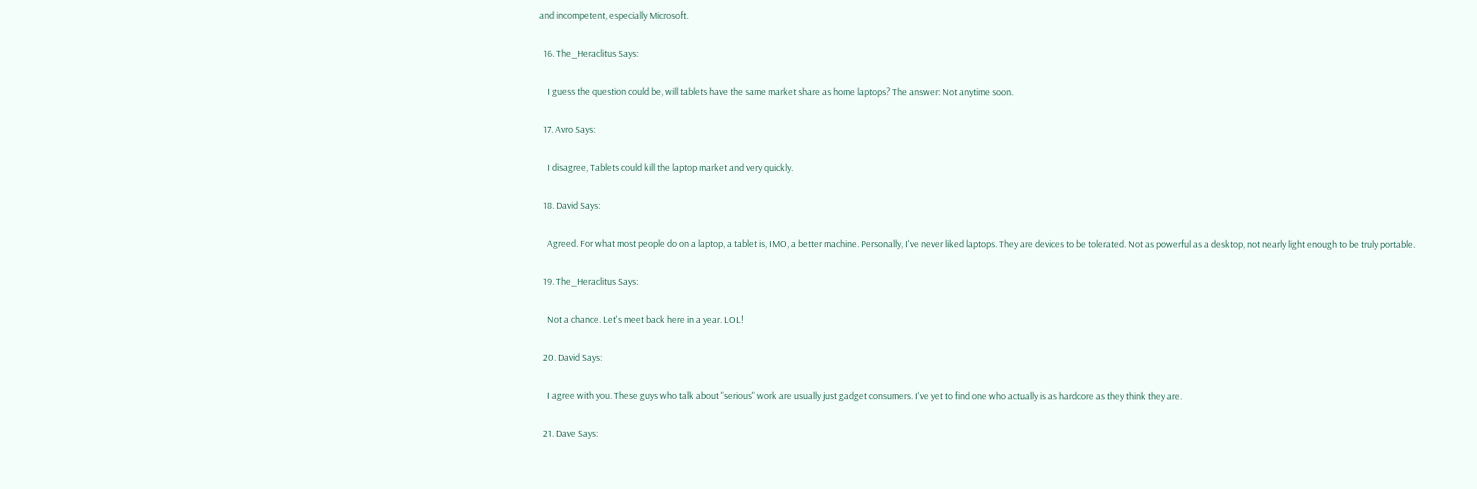and incompetent, especially Microsoft.

  16. The_Heraclitus Says:

    I guess the question could be, will tablets have the same market share as home laptops? The answer: Not anytime soon.

  17. Avro Says:

    I disagree, Tablets could kill the laptop market and very quickly.

  18. David Says:

    Agreed. For what most people do on a laptop, a tablet is, IMO, a better machine. Personally, I've never liked laptops. They are devices to be tolerated. Not as powerful as a desktop, not nearly light enough to be truly portable.

  19. The_Heraclitus Says:

    Not a chance. Let's meet back here in a year. LOL!

  20. David Says:

    I agree with you. These guys who talk about "serious" work are usually just gadget consumers. I've yet to find one who actually is as hardcore as they think they are.

  21. Dave Says: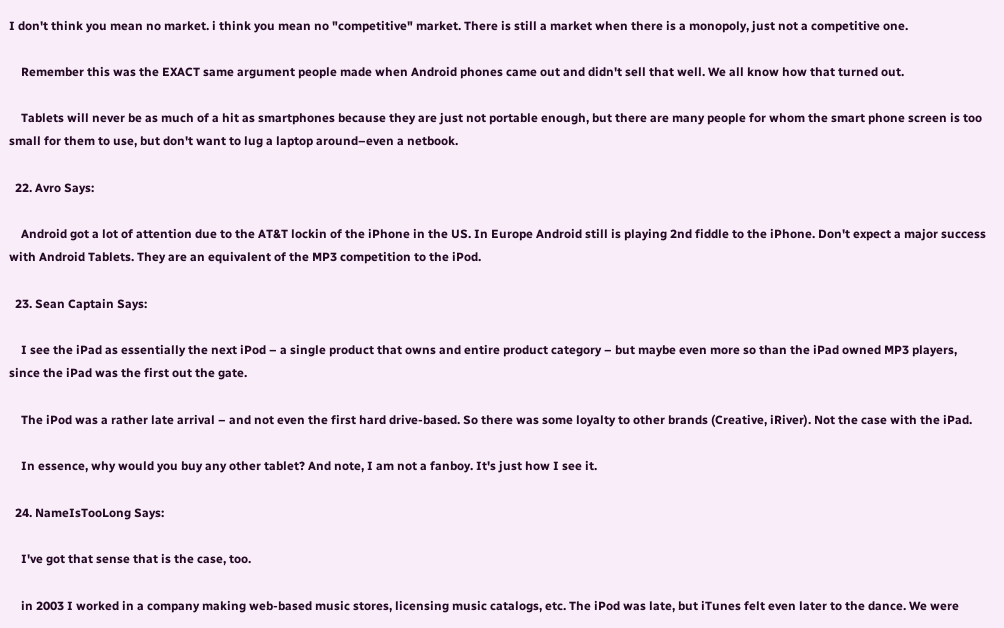I don't think you mean no market. i think you mean no "competitive" market. There is still a market when there is a monopoly, just not a competitive one.

    Remember this was the EXACT same argument people made when Android phones came out and didn't sell that well. We all know how that turned out.

    Tablets will never be as much of a hit as smartphones because they are just not portable enough, but there are many people for whom the smart phone screen is too small for them to use, but don't want to lug a laptop around–even a netbook.

  22. Avro Says:

    Android got a lot of attention due to the AT&T lockin of the iPhone in the US. In Europe Android still is playing 2nd fiddle to the iPhone. Don't expect a major success with Android Tablets. They are an equivalent of the MP3 competition to the iPod.

  23. Sean Captain Says:

    I see the iPad as essentially the next iPod – a single product that owns and entire product category – but maybe even more so than the iPad owned MP3 players, since the iPad was the first out the gate.

    The iPod was a rather late arrival – and not even the first hard drive-based. So there was some loyalty to other brands (Creative, iRiver). Not the case with the iPad.

    In essence, why would you buy any other tablet? And note, I am not a fanboy. It's just how I see it.

  24. NameIsTooLong Says:

    I've got that sense that is the case, too.

    in 2003 I worked in a company making web-based music stores, licensing music catalogs, etc. The iPod was late, but iTunes felt even later to the dance. We were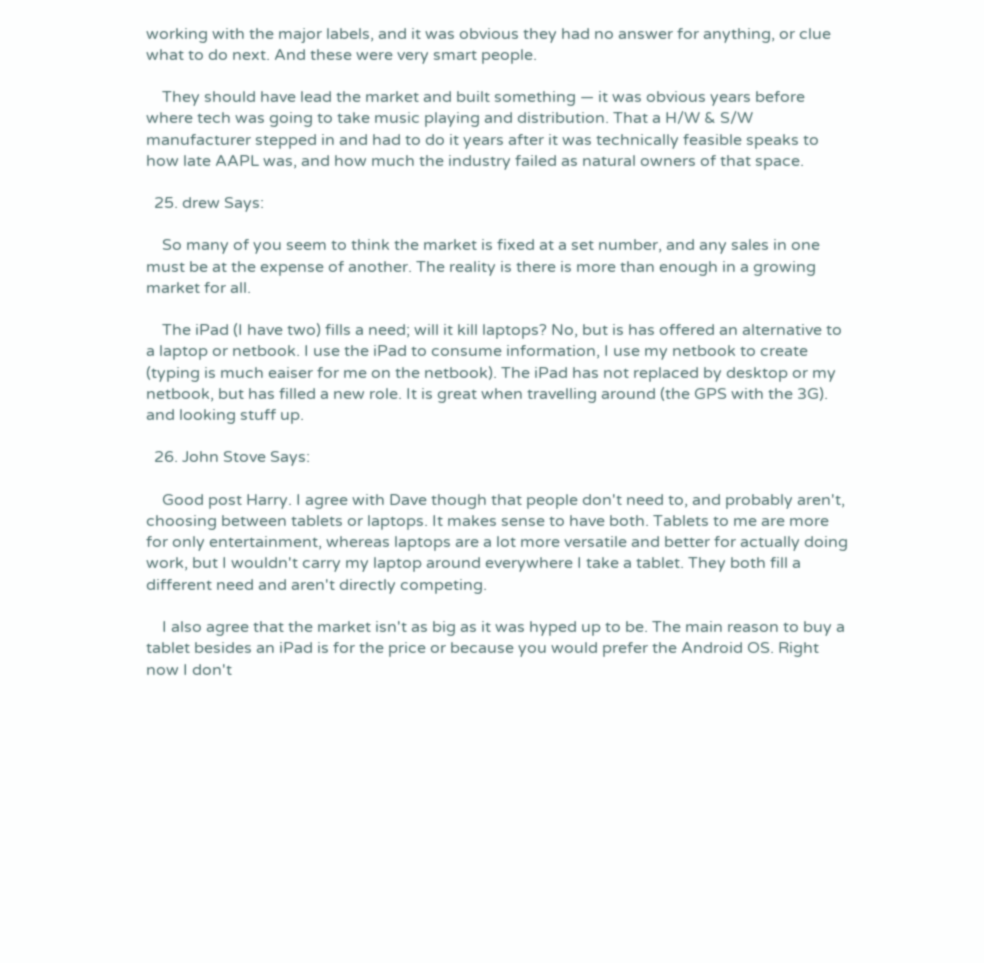working with the major labels, and it was obvious they had no answer for anything, or clue what to do next. And these were very smart people.

    They should have lead the market and built something — it was obvious years before where tech was going to take music playing and distribution. That a H/W & S/W manufacturer stepped in and had to do it years after it was technically feasible speaks to how late AAPL was, and how much the industry failed as natural owners of that space.

  25. drew Says:

    So many of you seem to think the market is fixed at a set number, and any sales in one must be at the expense of another. The reality is there is more than enough in a growing market for all.

    The iPad (I have two) fills a need; will it kill laptops? No, but is has offered an alternative to a laptop or netbook. I use the iPad to consume information, I use my netbook to create (typing is much eaiser for me on the netbook). The iPad has not replaced by desktop or my netbook, but has filled a new role. It is great when travelling around (the GPS with the 3G). and looking stuff up.

  26. John Stove Says:

    Good post Harry. I agree with Dave though that people don't need to, and probably aren't, choosing between tablets or laptops. It makes sense to have both. Tablets to me are more for only entertainment, whereas laptops are a lot more versatile and better for actually doing work, but I wouldn't carry my laptop around everywhere I take a tablet. They both fill a different need and aren't directly competing.

    I also agree that the market isn't as big as it was hyped up to be. The main reason to buy a tablet besides an iPad is for the price or because you would prefer the Android OS. Right now I don't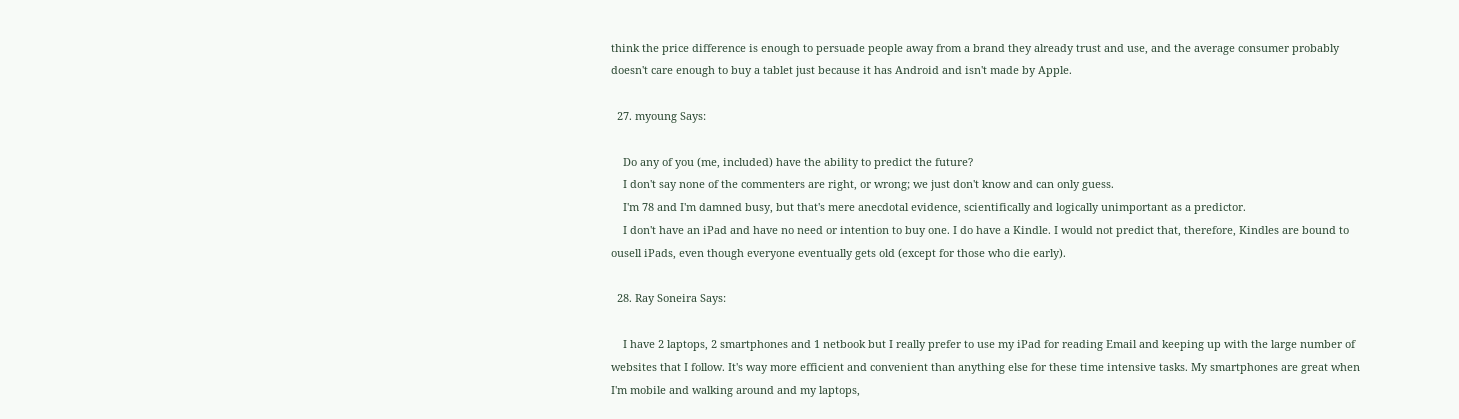think the price difference is enough to persuade people away from a brand they already trust and use, and the average consumer probably doesn't care enough to buy a tablet just because it has Android and isn't made by Apple.

  27. myoung Says:

    Do any of you (me, included) have the ability to predict the future?
    I don't say none of the commenters are right, or wrong; we just don't know and can only guess.
    I'm 78 and I'm damned busy, but that's mere anecdotal evidence, scientifically and logically unimportant as a predictor.
    I don't have an iPad and have no need or intention to buy one. I do have a Kindle. I would not predict that, therefore, Kindles are bound to ousell iPads, even though everyone eventually gets old (except for those who die early).

  28. Ray Soneira Says:

    I have 2 laptops, 2 smartphones and 1 netbook but I really prefer to use my iPad for reading Email and keeping up with the large number of websites that I follow. It's way more efficient and convenient than anything else for these time intensive tasks. My smartphones are great when I'm mobile and walking around and my laptops,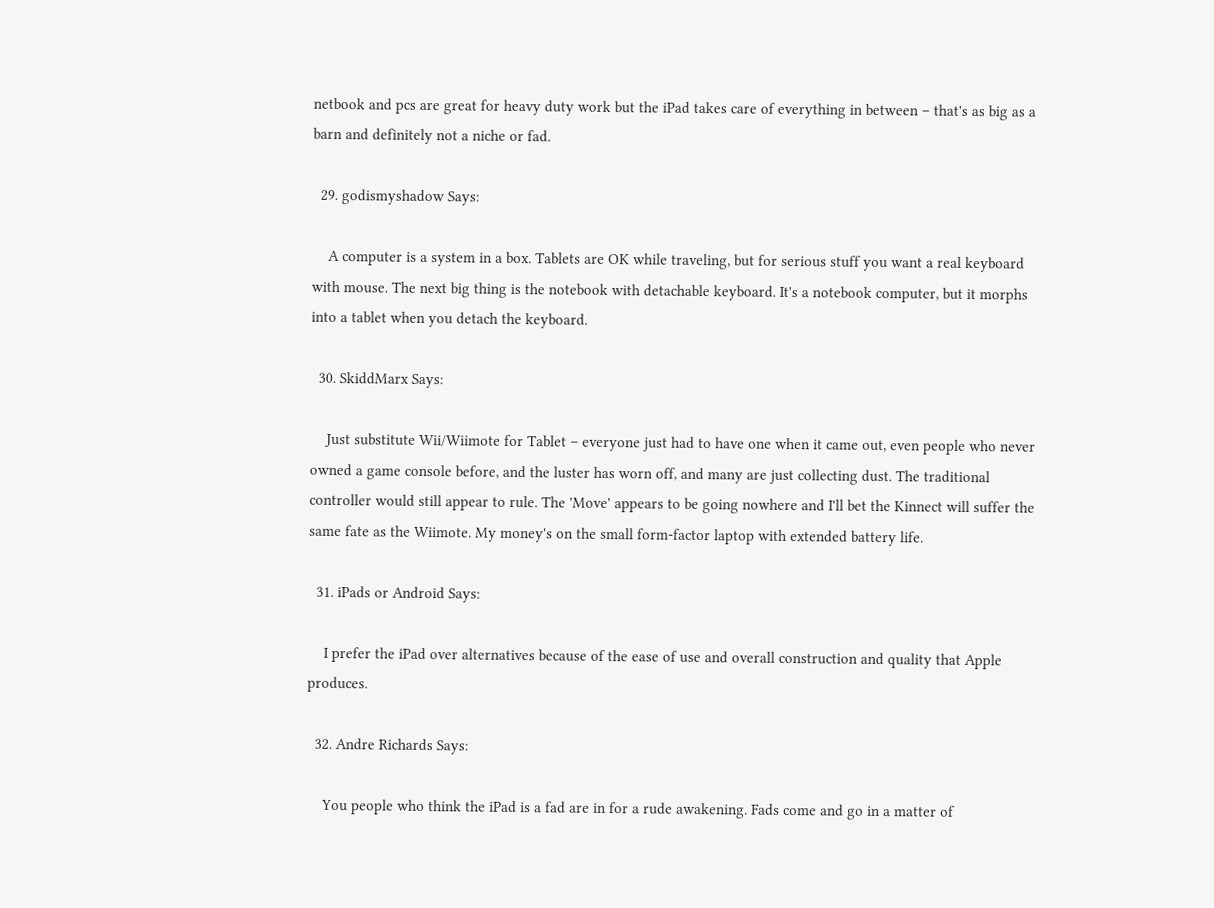netbook and pcs are great for heavy duty work but the iPad takes care of everything in between – that's as big as a barn and definitely not a niche or fad.

  29. godismyshadow Says:

    A computer is a system in a box. Tablets are OK while traveling, but for serious stuff you want a real keyboard with mouse. The next big thing is the notebook with detachable keyboard. It's a notebook computer, but it morphs into a tablet when you detach the keyboard.

  30. SkiddMarx Says:

    Just substitute Wii/Wiimote for Tablet – everyone just had to have one when it came out, even people who never owned a game console before, and the luster has worn off, and many are just collecting dust. The traditional controller would still appear to rule. The 'Move' appears to be going nowhere and I'll bet the Kinnect will suffer the same fate as the Wiimote. My money's on the small form-factor laptop with extended battery life.

  31. iPads or Android Says:

    I prefer the iPad over alternatives because of the ease of use and overall construction and quality that Apple produces.

  32. Andre Richards Says:

    You people who think the iPad is a fad are in for a rude awakening. Fads come and go in a matter of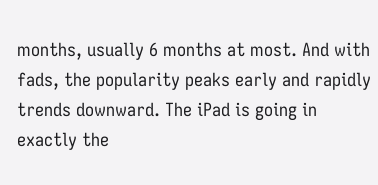months, usually 6 months at most. And with fads, the popularity peaks early and rapidly trends downward. The iPad is going in exactly the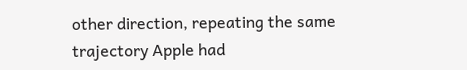other direction, repeating the same trajectory Apple had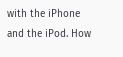with the iPhone and the iPod. How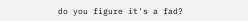do you figure it's a fad?